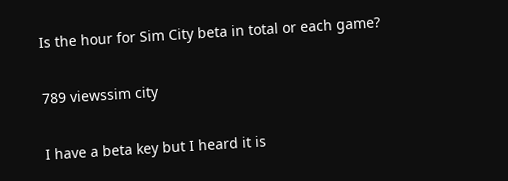Is the hour for Sim City beta in total or each game?

789 viewssim city

I have a beta key but I heard it is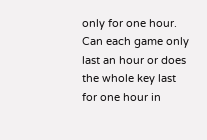only for one hour. Can each game only last an hour or does the whole key last for one hour in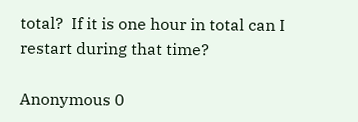total?  If it is one hour in total can I restart during that time?

Anonymous 0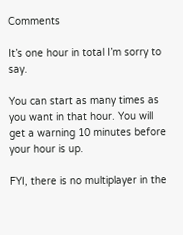Comments

It’s one hour in total I’m sorry to say.

You can start as many times as you want in that hour. You will get a warning 10 minutes before your hour is up.

FYI, there is no multiplayer in the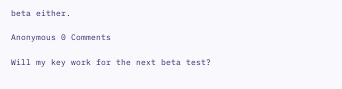beta either.

Anonymous 0 Comments

Will my key work for the next beta test?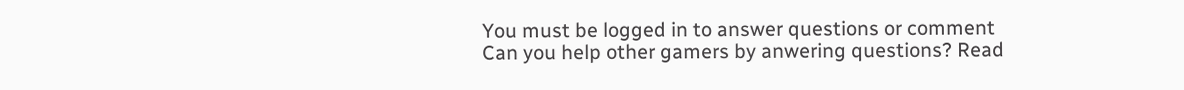You must be logged in to answer questions or comment
Can you help other gamers by anwering questions? Read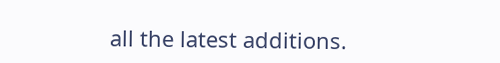all the latest additions.